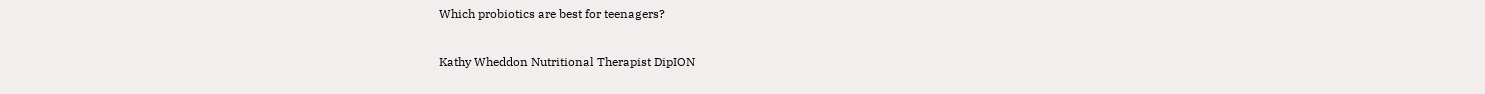Which probiotics are best for teenagers?

Kathy Wheddon Nutritional Therapist DipION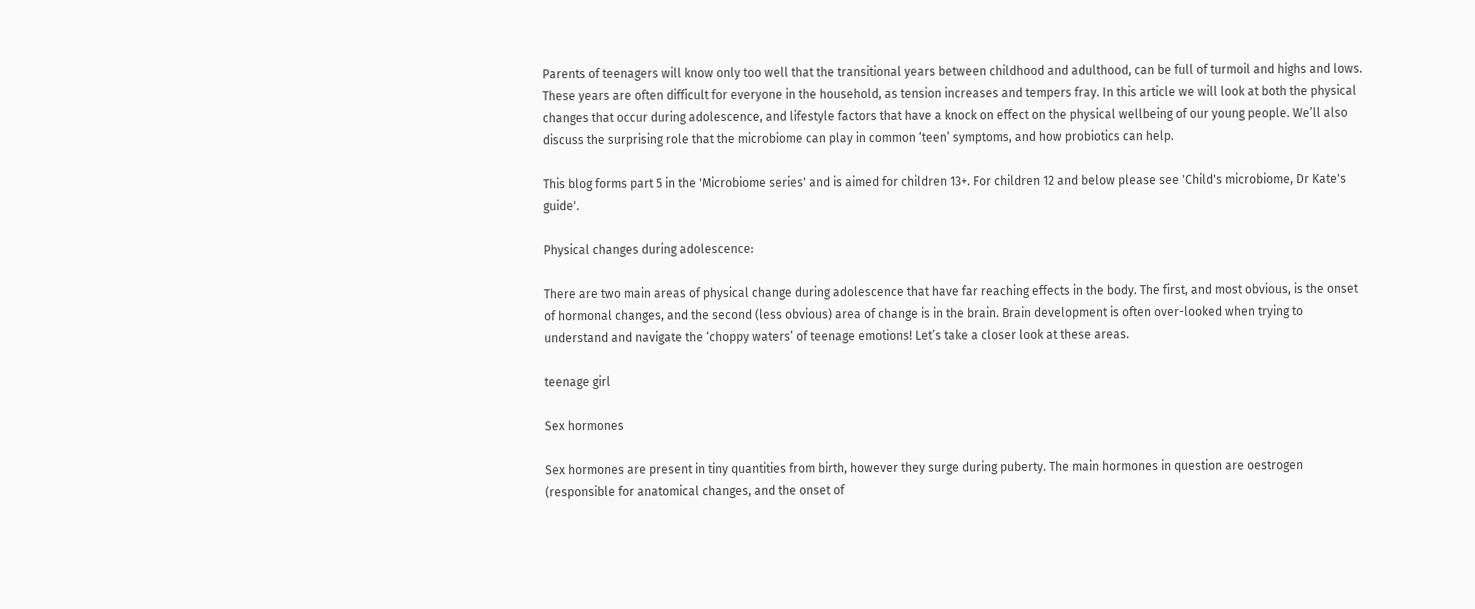Parents of teenagers will know only too well that the transitional years between childhood and adulthood, can be full of turmoil and highs and lows. These years are often difficult for everyone in the household, as tension increases and tempers fray. In this article we will look at both the physical changes that occur during adolescence, and lifestyle factors that have a knock on effect on the physical wellbeing of our young people. We’ll also discuss the surprising role that the microbiome can play in common ‘teen’ symptoms, and how probiotics can help.

This blog forms part 5 in the 'Microbiome series' and is aimed for children 13+. For children 12 and below please see 'Child's microbiome, Dr Kate's guide'.

Physical changes during adolescence:

There are two main areas of physical change during adolescence that have far reaching effects in the body. The first, and most obvious, is the onset of hormonal changes, and the second (less obvious) area of change is in the brain. Brain development is often over-looked when trying to understand and navigate the ‘choppy waters’ of teenage emotions! Let’s take a closer look at these areas.

teenage girl

Sex hormones

Sex hormones are present in tiny quantities from birth, however they surge during puberty. The main hormones in question are oestrogen (responsible for anatomical changes, and the onset of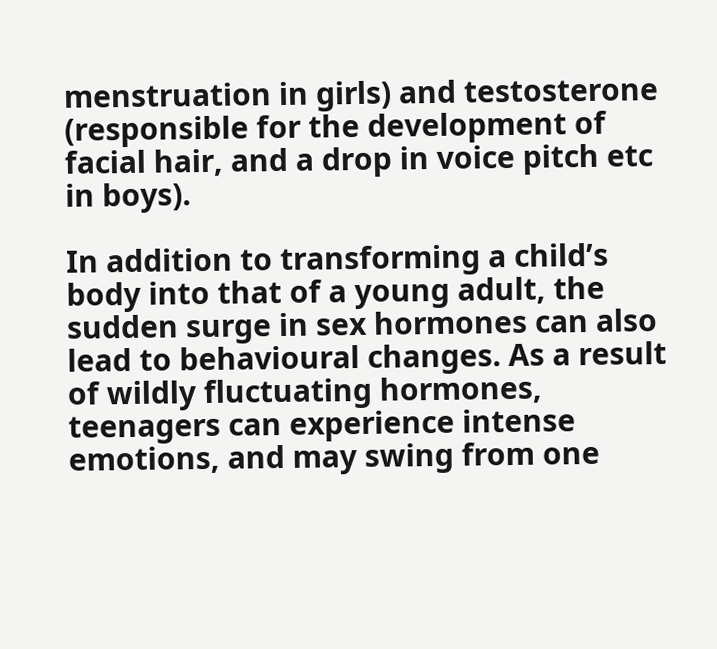menstruation in girls) and testosterone (responsible for the development of facial hair, and a drop in voice pitch etc in boys).

In addition to transforming a child’s body into that of a young adult, the sudden surge in sex hormones can also lead to behavioural changes. As a result of wildly fluctuating hormones, teenagers can experience intense emotions, and may swing from one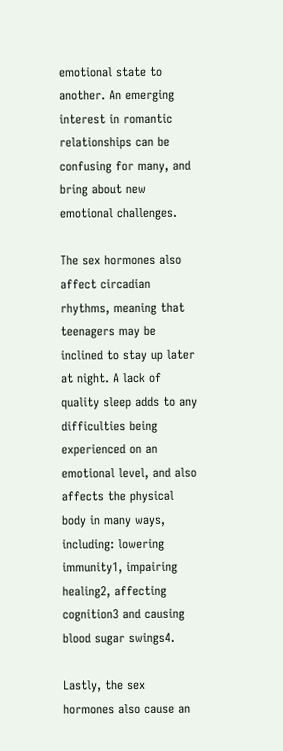emotional state to another. An emerging interest in romantic relationships can be confusing for many, and bring about new emotional challenges.

The sex hormones also affect circadian rhythms, meaning that teenagers may be inclined to stay up later at night. A lack of quality sleep adds to any difficulties being experienced on an emotional level, and also affects the physical body in many ways, including: lowering immunity1, impairing healing2, affecting cognition3 and causing blood sugar swings4.

Lastly, the sex hormones also cause an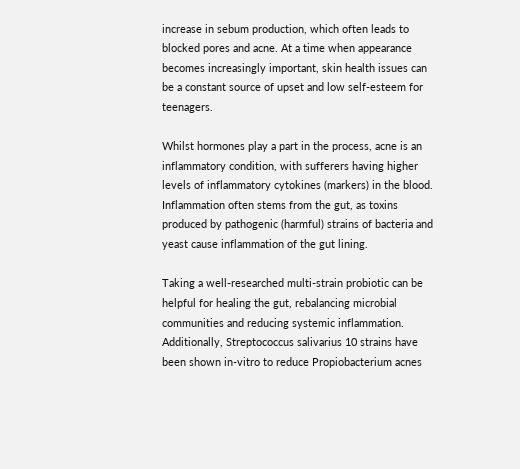increase in sebum production, which often leads to blocked pores and acne. At a time when appearance becomes increasingly important, skin health issues can be a constant source of upset and low self-esteem for teenagers.

Whilst hormones play a part in the process, acne is an inflammatory condition, with sufferers having higher levels of inflammatory cytokines (markers) in the blood. Inflammation often stems from the gut, as toxins produced by pathogenic (harmful) strains of bacteria and yeast cause inflammation of the gut lining.

Taking a well-researched multi-strain probiotic can be helpful for healing the gut, rebalancing microbial communities and reducing systemic inflammation. Additionally, Streptococcus salivarius 10 strains have been shown in-vitro to reduce Propiobacterium acnes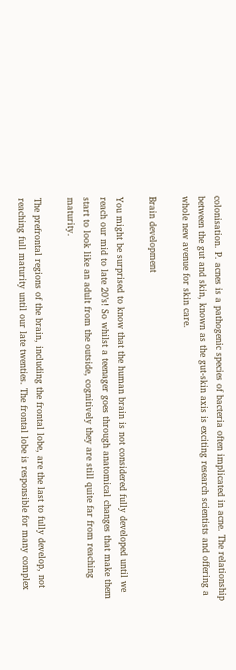colonisation. P. acnes is a pathogenic species of bacteria often implicated in acne. The relationship between the gut and skin, known as the gut-skin axis is exciting research scientists and offering a whole new avenue for skin care.

Brain development

You might be surprised to know that the human brain is not considered fully developed until we reach our mid to late 20’s! So whilst a teenager goes through anatomical changes that make them start to look like an adult from the outside, cognitively they are still quite far from reaching maturity.

The prefrontal regions of the brain, including the frontal lobe, are the last to fully develop, not reaching full maturity until our late twenties. The frontal lobe is responsible for many complex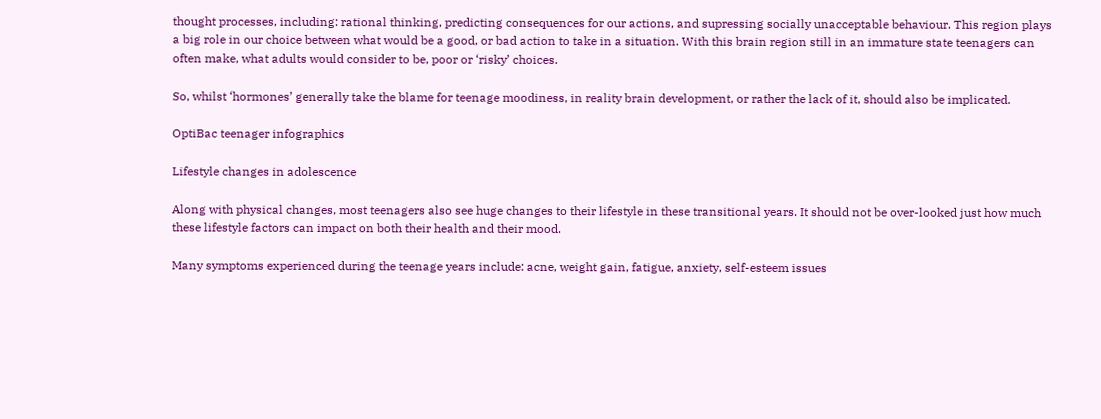thought processes, including: rational thinking, predicting consequences for our actions, and supressing socially unacceptable behaviour. This region plays a big role in our choice between what would be a good, or bad action to take in a situation. With this brain region still in an immature state teenagers can often make, what adults would consider to be, poor or ‘risky’ choices.

So, whilst ‘hormones’ generally take the blame for teenage moodiness, in reality brain development, or rather the lack of it, should also be implicated.

OptiBac teenager infographics

Lifestyle changes in adolescence

Along with physical changes, most teenagers also see huge changes to their lifestyle in these transitional years. It should not be over-looked just how much these lifestyle factors can impact on both their health and their mood.

Many symptoms experienced during the teenage years include: acne, weight gain, fatigue, anxiety, self-esteem issues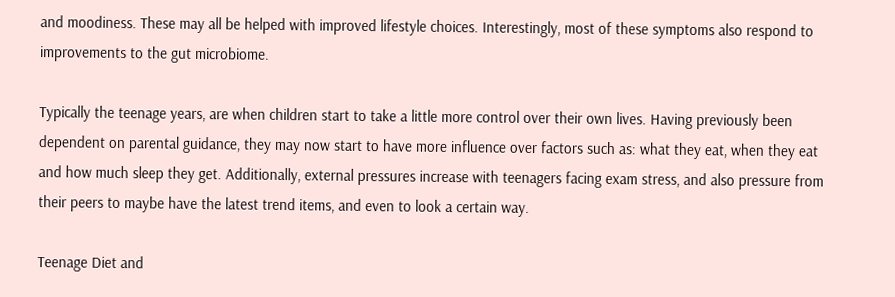and moodiness. These may all be helped with improved lifestyle choices. Interestingly, most of these symptoms also respond to improvements to the gut microbiome.

Typically the teenage years, are when children start to take a little more control over their own lives. Having previously been dependent on parental guidance, they may now start to have more influence over factors such as: what they eat, when they eat and how much sleep they get. Additionally, external pressures increase with teenagers facing exam stress, and also pressure from their peers to maybe have the latest trend items, and even to look a certain way.

Teenage Diet and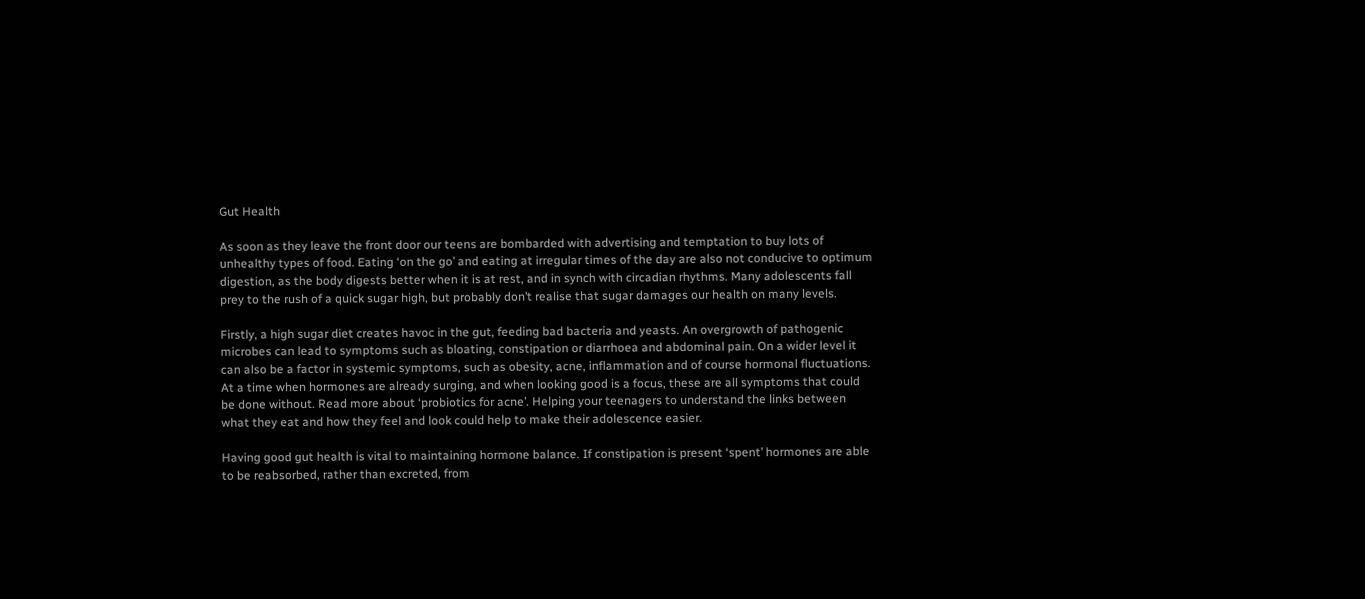Gut Health

As soon as they leave the front door our teens are bombarded with advertising and temptation to buy lots of unhealthy types of food. Eating ‘on the go’ and eating at irregular times of the day are also not conducive to optimum digestion, as the body digests better when it is at rest, and in synch with circadian rhythms. Many adolescents fall prey to the rush of a quick sugar high, but probably don’t realise that sugar damages our health on many levels.

Firstly, a high sugar diet creates havoc in the gut, feeding bad bacteria and yeasts. An overgrowth of pathogenic microbes can lead to symptoms such as bloating, constipation or diarrhoea and abdominal pain. On a wider level it can also be a factor in systemic symptoms, such as obesity, acne, inflammation and of course hormonal fluctuations. At a time when hormones are already surging, and when looking good is a focus, these are all symptoms that could be done without. Read more about ‘probiotics for acne’. Helping your teenagers to understand the links between what they eat and how they feel and look could help to make their adolescence easier.

Having good gut health is vital to maintaining hormone balance. If constipation is present ‘spent’ hormones are able to be reabsorbed, rather than excreted, from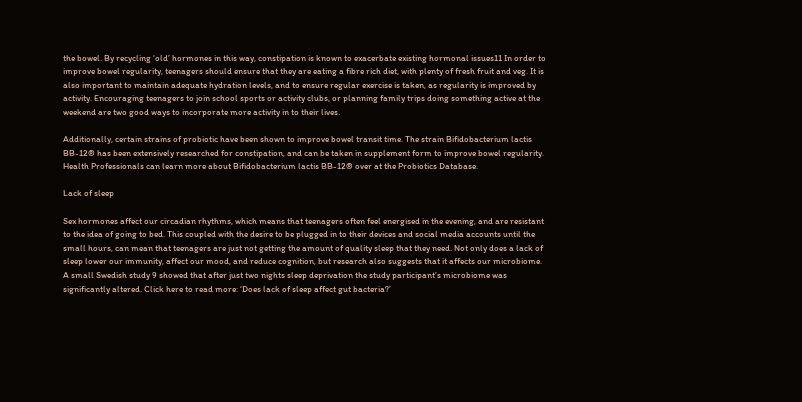the bowel. By recycling ‘old’ hormones in this way, constipation is known to exacerbate existing hormonal issues11 In order to improve bowel regularity, teenagers should ensure that they are eating a fibre rich diet, with plenty of fresh fruit and veg. It is also important to maintain adequate hydration levels, and to ensure regular exercise is taken, as regularity is improved by activity. Encouraging teenagers to join school sports or activity clubs, or planning family trips doing something active at the weekend are two good ways to incorporate more activity in to their lives.

Additionally, certain strains of probiotic have been shown to improve bowel transit time. The strain Bifidobacterium lactis BB-12® has been extensively researched for constipation, and can be taken in supplement form to improve bowel regularity. Health Professionals can learn more about Bifidobacterium lactis BB-12® over at the Probiotics Database.

Lack of sleep

Sex hormones affect our circadian rhythms, which means that teenagers often feel energised in the evening, and are resistant to the idea of going to bed. This coupled with the desire to be plugged in to their devices and social media accounts until the small hours, can mean that teenagers are just not getting the amount of quality sleep that they need. Not only does a lack of sleep lower our immunity, affect our mood, and reduce cognition, but research also suggests that it affects our microbiome. A small Swedish study 9 showed that after just two nights sleep deprivation the study participant’s microbiome was significantly altered. Click here to read more: ‘Does lack of sleep affect gut bacteria?’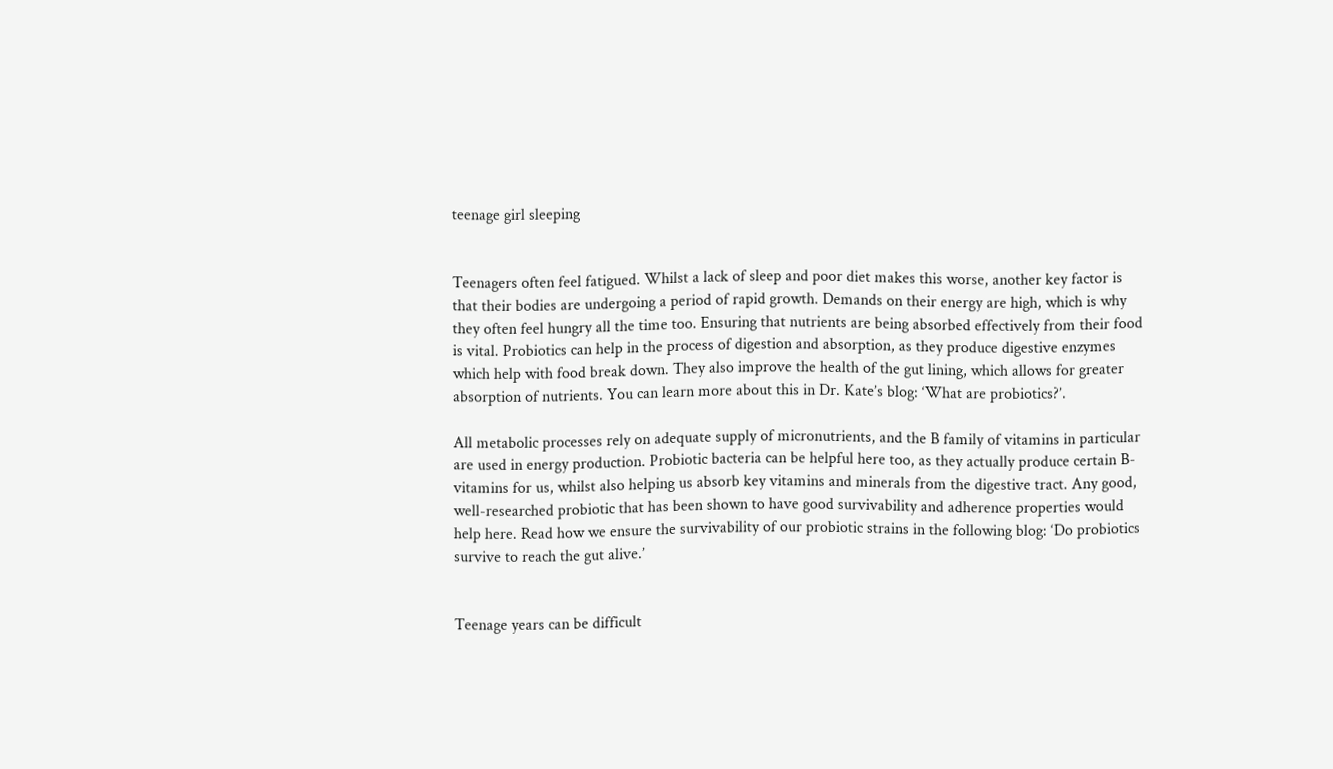teenage girl sleeping


Teenagers often feel fatigued. Whilst a lack of sleep and poor diet makes this worse, another key factor is that their bodies are undergoing a period of rapid growth. Demands on their energy are high, which is why they often feel hungry all the time too. Ensuring that nutrients are being absorbed effectively from their food is vital. Probiotics can help in the process of digestion and absorption, as they produce digestive enzymes which help with food break down. They also improve the health of the gut lining, which allows for greater absorption of nutrients. You can learn more about this in Dr. Kate’s blog: ‘What are probiotics?’.

All metabolic processes rely on adequate supply of micronutrients, and the B family of vitamins in particular are used in energy production. Probiotic bacteria can be helpful here too, as they actually produce certain B-vitamins for us, whilst also helping us absorb key vitamins and minerals from the digestive tract. Any good, well-researched probiotic that has been shown to have good survivability and adherence properties would help here. Read how we ensure the survivability of our probiotic strains in the following blog: ‘Do probiotics survive to reach the gut alive.’


Teenage years can be difficult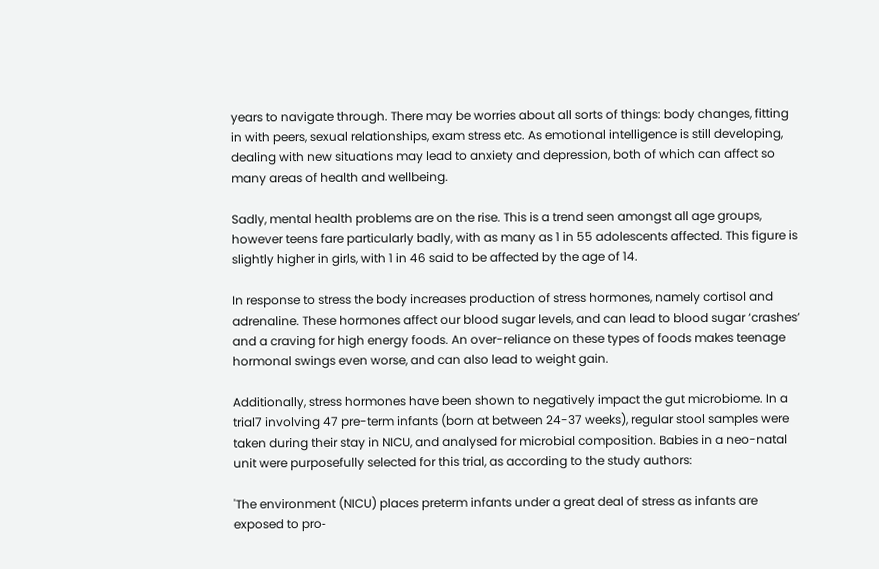years to navigate through. There may be worries about all sorts of things: body changes, fitting in with peers, sexual relationships, exam stress etc. As emotional intelligence is still developing, dealing with new situations may lead to anxiety and depression, both of which can affect so many areas of health and wellbeing.

Sadly, mental health problems are on the rise. This is a trend seen amongst all age groups, however teens fare particularly badly, with as many as 1 in 55 adolescents affected. This figure is slightly higher in girls, with 1 in 46 said to be affected by the age of 14.

In response to stress the body increases production of stress hormones, namely cortisol and adrenaline. These hormones affect our blood sugar levels, and can lead to blood sugar ‘crashes’ and a craving for high energy foods. An over-reliance on these types of foods makes teenage hormonal swings even worse, and can also lead to weight gain.

Additionally, stress hormones have been shown to negatively impact the gut microbiome. In a trial7 involving 47 pre-term infants (born at between 24-37 weeks), regular stool samples were taken during their stay in NICU, and analysed for microbial composition. Babies in a neo-natal unit were purposefully selected for this trial, as according to the study authors:

'The environment (NICU) places preterm infants under a great deal of stress as infants are exposed to pro‐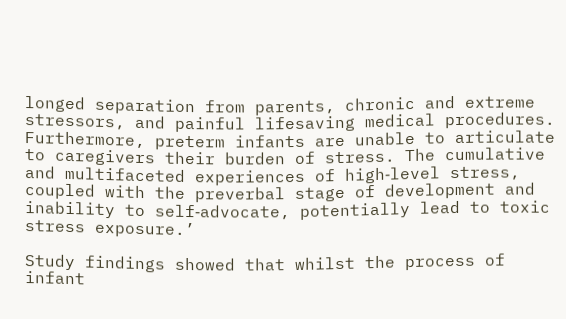longed separation from parents, chronic and extreme stressors, and painful lifesaving medical procedures. Furthermore, preterm infants are unable to articulate to caregivers their burden of stress. The cumulative and multifaceted experiences of high‐level stress, coupled with the preverbal stage of development and inability to self‐advocate, potentially lead to toxic stress exposure.’

Study findings showed that whilst the process of infant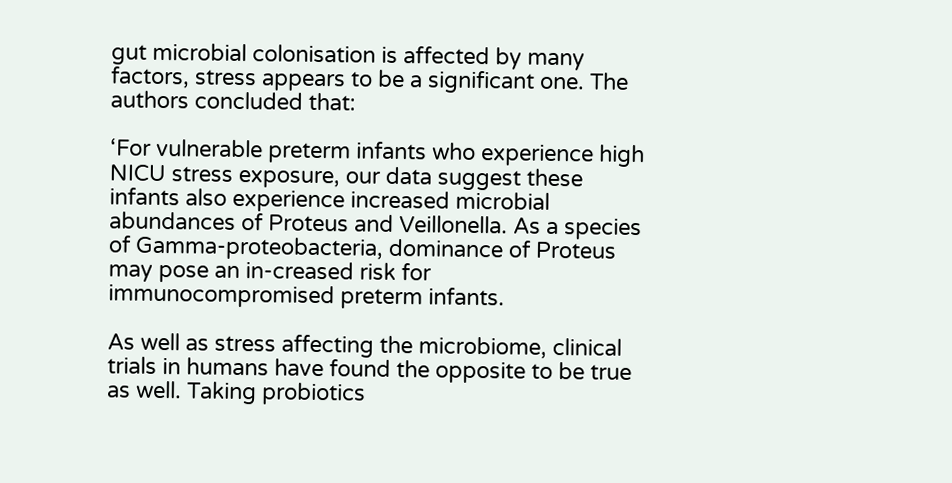gut microbial colonisation is affected by many factors, stress appears to be a significant one. The authors concluded that:

‘For vulnerable preterm infants who experience high NICU stress exposure, our data suggest these infants also experience increased microbial abundances of Proteus and Veillonella. As a species of Gamma-proteobacteria, dominance of Proteus may pose an in‐creased risk for immunocompromised preterm infants.

As well as stress affecting the microbiome, clinical trials in humans have found the opposite to be true as well. Taking probiotics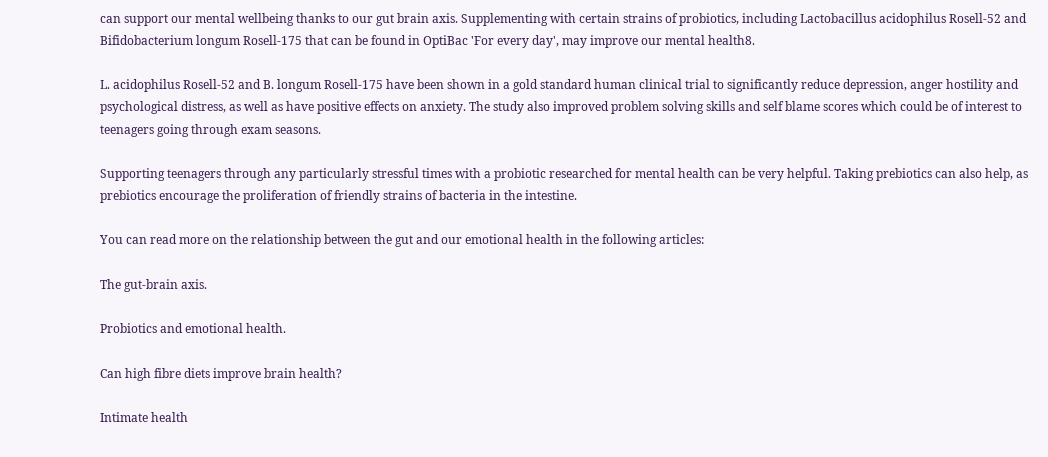can support our mental wellbeing thanks to our gut brain axis. Supplementing with certain strains of probiotics, including Lactobacillus acidophilus Rosell-52 and Bifidobacterium longum Rosell-175 that can be found in OptiBac 'For every day', may improve our mental health8.

L. acidophilus Rosell-52 and B. longum Rosell-175 have been shown in a gold standard human clinical trial to significantly reduce depression, anger hostility and psychological distress, as well as have positive effects on anxiety. The study also improved problem solving skills and self blame scores which could be of interest to teenagers going through exam seasons.

Supporting teenagers through any particularly stressful times with a probiotic researched for mental health can be very helpful. Taking prebiotics can also help, as prebiotics encourage the proliferation of friendly strains of bacteria in the intestine.

You can read more on the relationship between the gut and our emotional health in the following articles:

The gut-brain axis.

Probiotics and emotional health.

Can high fibre diets improve brain health?

Intimate health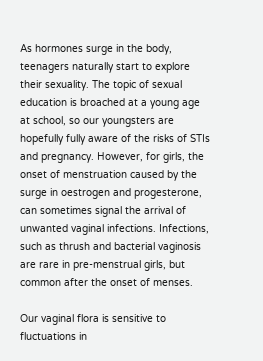As hormones surge in the body, teenagers naturally start to explore their sexuality. The topic of sexual education is broached at a young age at school, so our youngsters are hopefully fully aware of the risks of STIs and pregnancy. However, for girls, the onset of menstruation caused by the surge in oestrogen and progesterone, can sometimes signal the arrival of unwanted vaginal infections. Infections, such as thrush and bacterial vaginosis are rare in pre-menstrual girls, but common after the onset of menses.

Our vaginal flora is sensitive to fluctuations in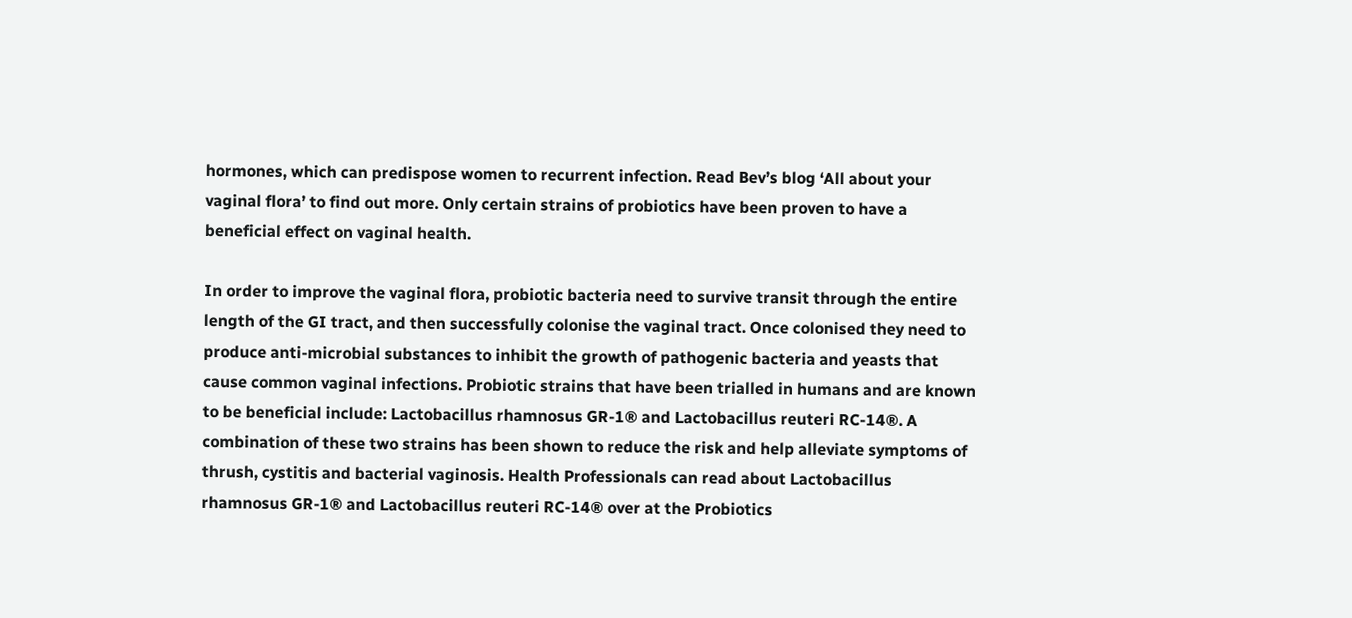hormones, which can predispose women to recurrent infection. Read Bev’s blog ‘All about your vaginal flora’ to find out more. Only certain strains of probiotics have been proven to have a beneficial effect on vaginal health.

In order to improve the vaginal flora, probiotic bacteria need to survive transit through the entire length of the GI tract, and then successfully colonise the vaginal tract. Once colonised they need to produce anti-microbial substances to inhibit the growth of pathogenic bacteria and yeasts that cause common vaginal infections. Probiotic strains that have been trialled in humans and are known to be beneficial include: Lactobacillus rhamnosus GR-1® and Lactobacillus reuteri RC-14®. A combination of these two strains has been shown to reduce the risk and help alleviate symptoms of thrush, cystitis and bacterial vaginosis. Health Professionals can read about Lactobacillus rhamnosus GR-1® and Lactobacillus reuteri RC-14® over at the Probiotics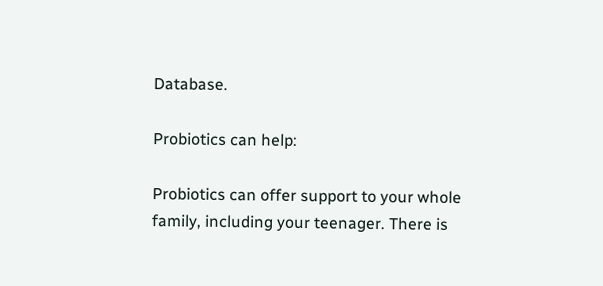Database.

Probiotics can help:

Probiotics can offer support to your whole family, including your teenager. There is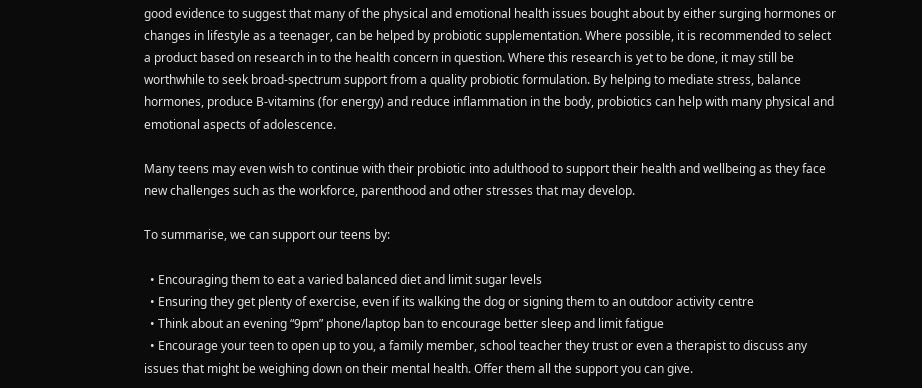good evidence to suggest that many of the physical and emotional health issues bought about by either surging hormones or changes in lifestyle as a teenager, can be helped by probiotic supplementation. Where possible, it is recommended to select a product based on research in to the health concern in question. Where this research is yet to be done, it may still be worthwhile to seek broad-spectrum support from a quality probiotic formulation. By helping to mediate stress, balance hormones, produce B-vitamins (for energy) and reduce inflammation in the body, probiotics can help with many physical and emotional aspects of adolescence.

Many teens may even wish to continue with their probiotic into adulthood to support their health and wellbeing as they face new challenges such as the workforce, parenthood and other stresses that may develop.

To summarise, we can support our teens by:

  • Encouraging them to eat a varied balanced diet and limit sugar levels
  • Ensuring they get plenty of exercise, even if its walking the dog or signing them to an outdoor activity centre
  • Think about an evening “9pm” phone/laptop ban to encourage better sleep and limit fatigue
  • Encourage your teen to open up to you, a family member, school teacher they trust or even a therapist to discuss any issues that might be weighing down on their mental health. Offer them all the support you can give.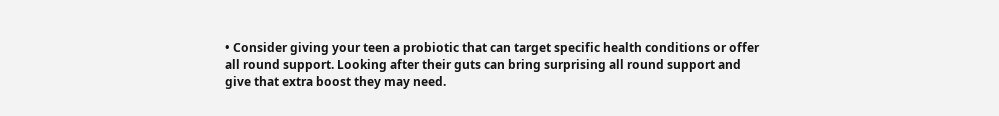• Consider giving your teen a probiotic that can target specific health conditions or offer all round support. Looking after their guts can bring surprising all round support and give that extra boost they may need.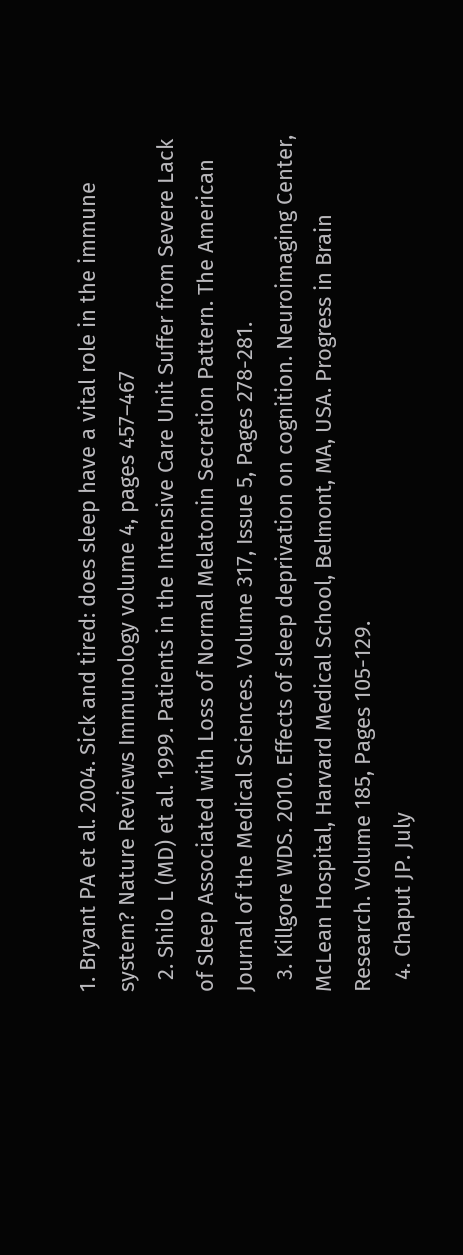1. Bryant PA et al. 2004. Sick and tired: does sleep have a vital role in the immune system? Nature Reviews Immunology volume 4, pages 457–467
  2. Shilo L (MD) et al. 1999. Patients in the Intensive Care Unit Suffer from Severe Lack of Sleep Associated with Loss of Normal Melatonin Secretion Pattern. The American Journal of the Medical Sciences. Volume 317, Issue 5, Pages 278-281.
  3. Killgore WDS. 2010. Effects of sleep deprivation on cognition. Neuroimaging Center, McLean Hospital, Harvard Medical School, Belmont, MA, USA. Progress in Brain Research. Volume 185, Pages 105-129.
  4. Chaput JP. July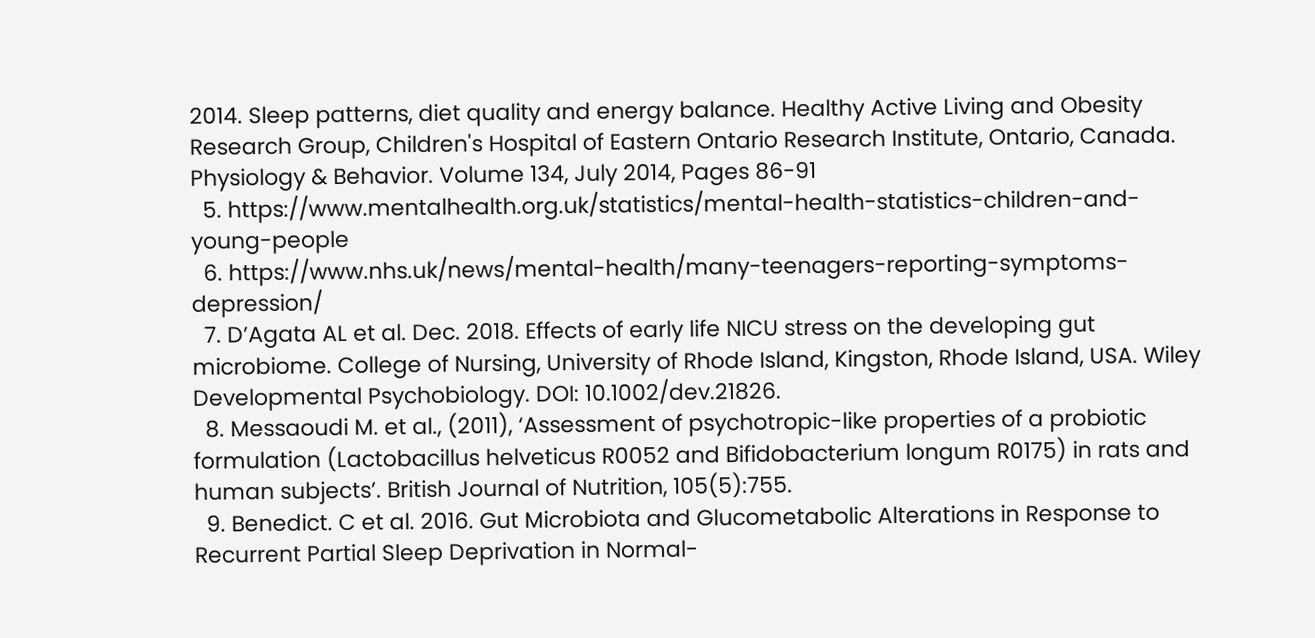2014. Sleep patterns, diet quality and energy balance. Healthy Active Living and Obesity Research Group, Children's Hospital of Eastern Ontario Research Institute, Ontario, Canada. Physiology & Behavior. Volume 134, July 2014, Pages 86-91
  5. https://www.mentalhealth.org.uk/statistics/mental-health-statistics-children-and-young-people
  6. https://www.nhs.uk/news/mental-health/many-teenagers-reporting-symptoms-depression/
  7. D’Agata AL et al. Dec. 2018. Effects of early life NICU stress on the developing gut microbiome. College of Nursing, University of Rhode Island, Kingston, Rhode Island, USA. Wiley Developmental Psychobiology. DOI: 10.1002/dev.21826.
  8. Messaoudi M. et al., (2011), ‘Assessment of psychotropic-like properties of a probiotic formulation (Lactobacillus helveticus R0052 and Bifidobacterium longum R0175) in rats and human subjects’. British Journal of Nutrition, 105(5):755.
  9. Benedict. C et al. 2016. Gut Microbiota and Glucometabolic Alterations in Response to Recurrent Partial Sleep Deprivation in Normal-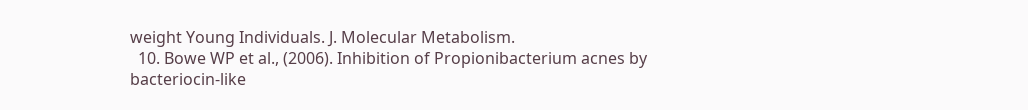weight Young Individuals. J. Molecular Metabolism.
  10. Bowe WP et al., (2006). Inhibition of Propionibacterium acnes by bacteriocin-like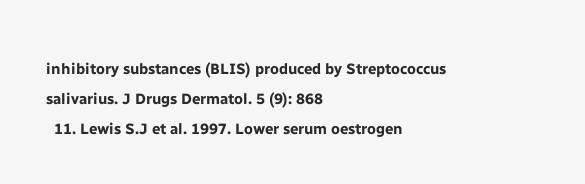inhibitory substances (BLIS) produced by Streptococcus salivarius. J Drugs Dermatol. 5 (9): 868
  11. Lewis S.J et al. 1997. Lower serum oestrogen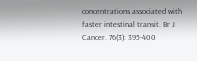concentrations associated with faster intestinal transit. Br J Cancer. 76(3): 395-400